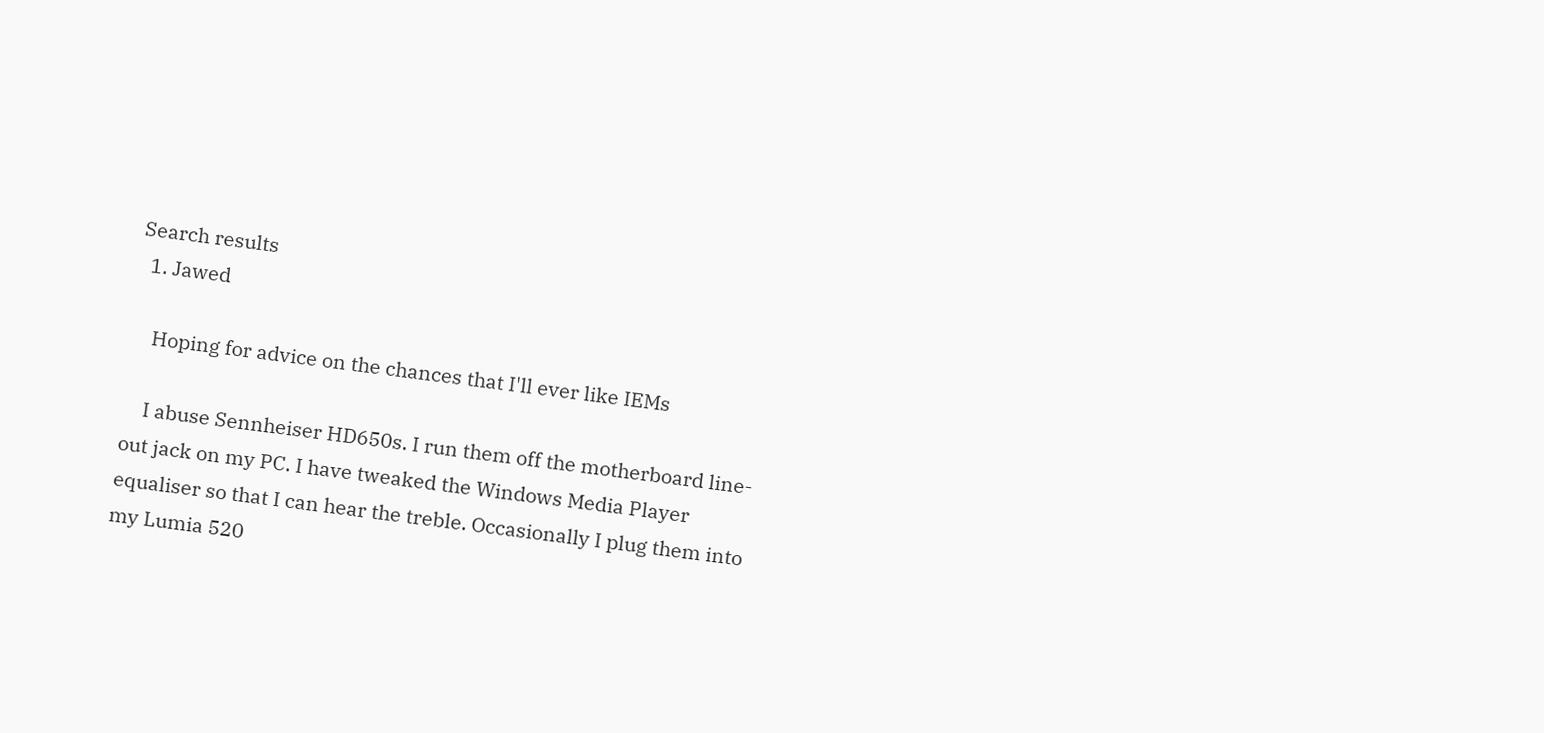Search results
  1. Jawed

    Hoping for advice on the chances that I'll ever like IEMs

    I abuse Sennheiser HD650s. I run them off the motherboard line-out jack on my PC. I have tweaked the Windows Media Player equaliser so that I can hear the treble. Occasionally I plug them into my Lumia 520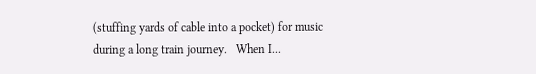(stuffing yards of cable into a pocket) for music during a long train journey.   When I...